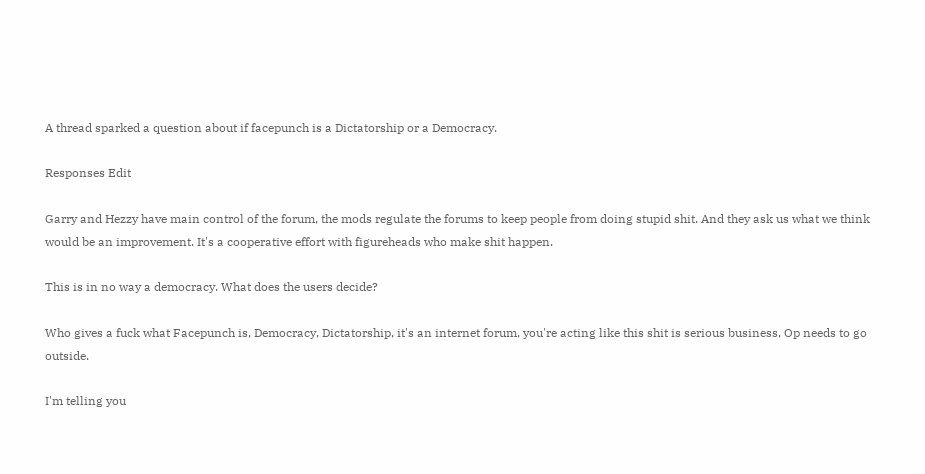A thread sparked a question about if facepunch is a Dictatorship or a Democracy.

Responses Edit

Garry and Hezzy have main control of the forum, the mods regulate the forums to keep people from doing stupid shit. And they ask us what we think would be an improvement. It's a cooperative effort with figureheads who make shit happen.

This is in no way a democracy. What does the users decide?

Who gives a fuck what Facepunch is, Democracy, Dictatorship, it's an internet forum, you're acting like this shit is serious business, Op needs to go outside.

I'm telling you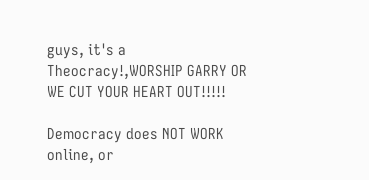guys, it's a Theocracy!,WORSHIP GARRY OR WE CUT YOUR HEART OUT!!!!!

Democracy does NOT WORK online, or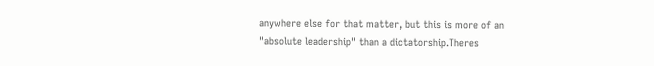anywhere else for that matter, but this is more of an "absolute leadership" than a dictatorship.Theres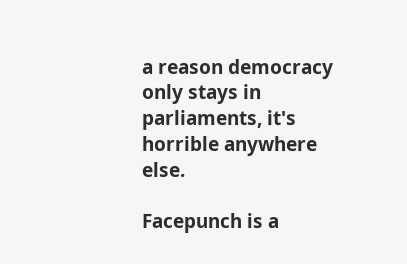a reason democracy only stays in parliaments, it's horrible anywhere else.

Facepunch is a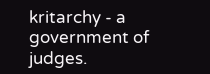kritarchy - a government of judges.